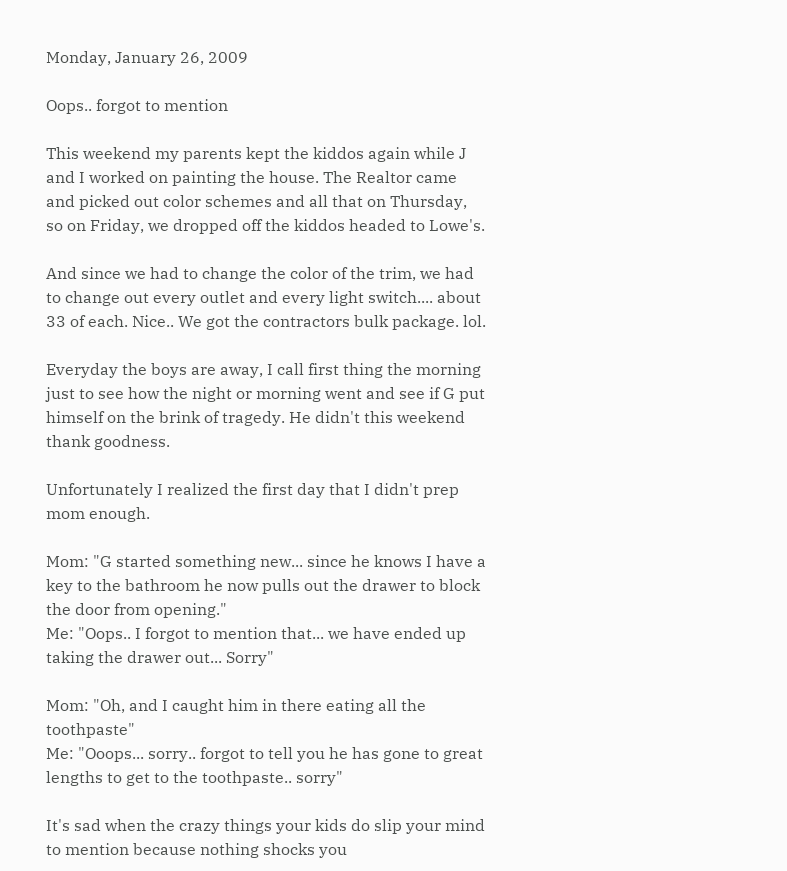Monday, January 26, 2009

Oops.. forgot to mention

This weekend my parents kept the kiddos again while J and I worked on painting the house. The Realtor came and picked out color schemes and all that on Thursday, so on Friday, we dropped off the kiddos headed to Lowe's.

And since we had to change the color of the trim, we had to change out every outlet and every light switch.... about 33 of each. Nice.. We got the contractors bulk package. lol.

Everyday the boys are away, I call first thing the morning just to see how the night or morning went and see if G put himself on the brink of tragedy. He didn't this weekend thank goodness.

Unfortunately I realized the first day that I didn't prep mom enough.

Mom: "G started something new... since he knows I have a key to the bathroom he now pulls out the drawer to block the door from opening."
Me: "Oops.. I forgot to mention that... we have ended up taking the drawer out... Sorry"

Mom: "Oh, and I caught him in there eating all the toothpaste"
Me: "Ooops... sorry.. forgot to tell you he has gone to great lengths to get to the toothpaste.. sorry"

It's sad when the crazy things your kids do slip your mind to mention because nothing shocks you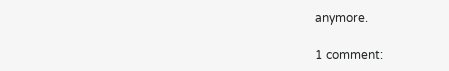anymore.

1 comment: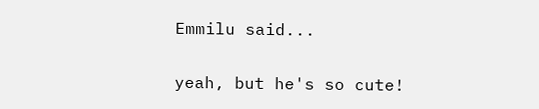Emmilu said...

yeah, but he's so cute!